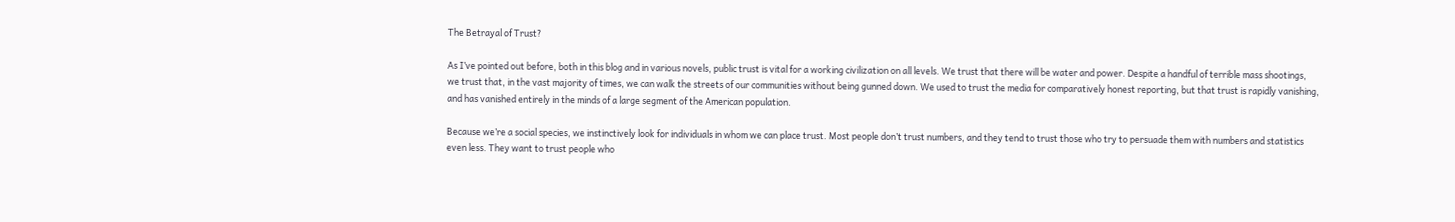The Betrayal of Trust?

As I’ve pointed out before, both in this blog and in various novels, public trust is vital for a working civilization on all levels. We trust that there will be water and power. Despite a handful of terrible mass shootings, we trust that, in the vast majority of times, we can walk the streets of our communities without being gunned down. We used to trust the media for comparatively honest reporting, but that trust is rapidly vanishing, and has vanished entirely in the minds of a large segment of the American population.

Because we’re a social species, we instinctively look for individuals in whom we can place trust. Most people don’t trust numbers, and they tend to trust those who try to persuade them with numbers and statistics even less. They want to trust people who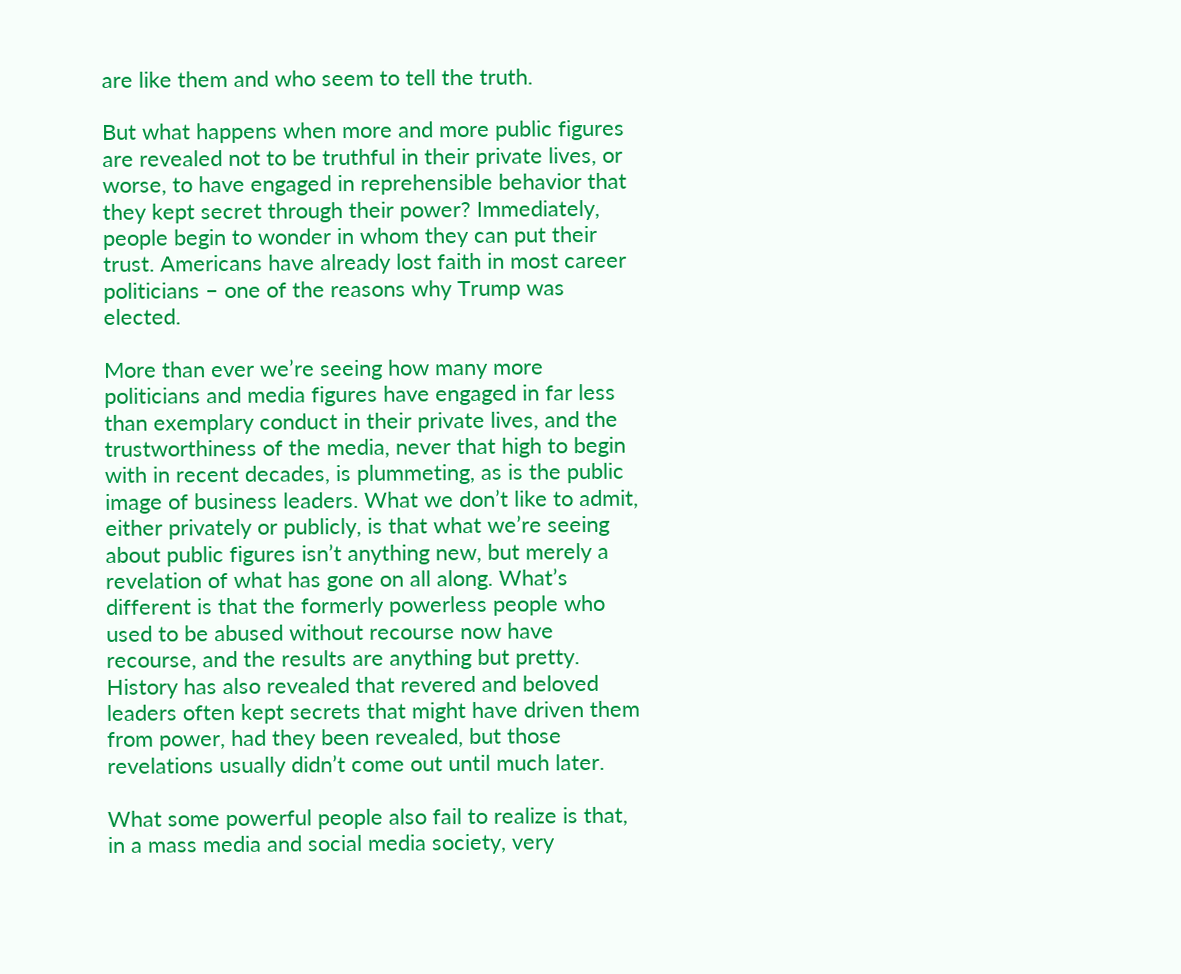are like them and who seem to tell the truth.

But what happens when more and more public figures are revealed not to be truthful in their private lives, or worse, to have engaged in reprehensible behavior that they kept secret through their power? Immediately, people begin to wonder in whom they can put their trust. Americans have already lost faith in most career politicians – one of the reasons why Trump was elected.

More than ever we’re seeing how many more politicians and media figures have engaged in far less than exemplary conduct in their private lives, and the trustworthiness of the media, never that high to begin with in recent decades, is plummeting, as is the public image of business leaders. What we don’t like to admit, either privately or publicly, is that what we’re seeing about public figures isn’t anything new, but merely a revelation of what has gone on all along. What’s different is that the formerly powerless people who used to be abused without recourse now have recourse, and the results are anything but pretty. History has also revealed that revered and beloved leaders often kept secrets that might have driven them from power, had they been revealed, but those revelations usually didn’t come out until much later.

What some powerful people also fail to realize is that, in a mass media and social media society, very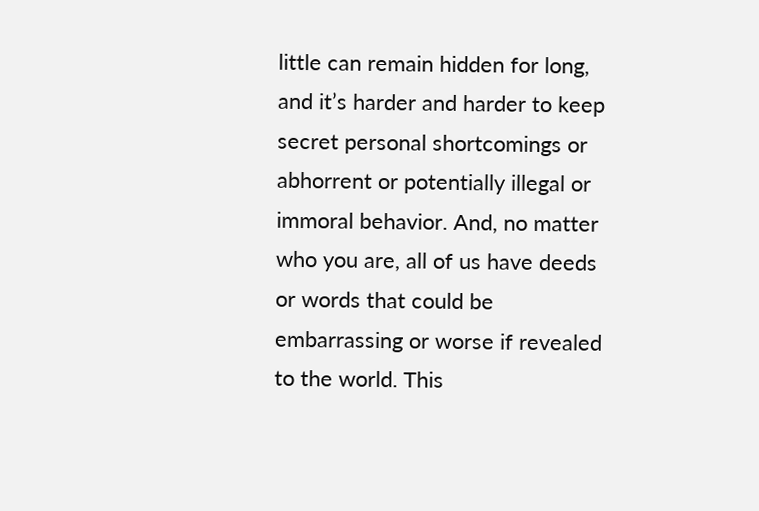little can remain hidden for long, and it’s harder and harder to keep secret personal shortcomings or abhorrent or potentially illegal or immoral behavior. And, no matter who you are, all of us have deeds or words that could be embarrassing or worse if revealed to the world. This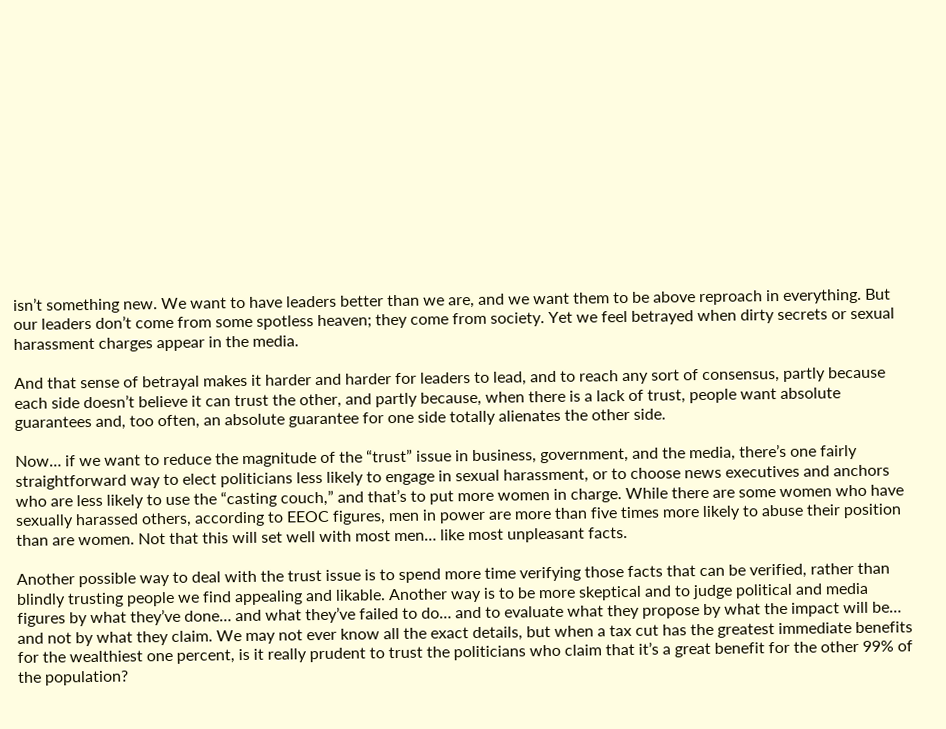isn’t something new. We want to have leaders better than we are, and we want them to be above reproach in everything. But our leaders don’t come from some spotless heaven; they come from society. Yet we feel betrayed when dirty secrets or sexual harassment charges appear in the media.

And that sense of betrayal makes it harder and harder for leaders to lead, and to reach any sort of consensus, partly because each side doesn’t believe it can trust the other, and partly because, when there is a lack of trust, people want absolute guarantees and, too often, an absolute guarantee for one side totally alienates the other side.

Now… if we want to reduce the magnitude of the “trust” issue in business, government, and the media, there’s one fairly straightforward way to elect politicians less likely to engage in sexual harassment, or to choose news executives and anchors who are less likely to use the “casting couch,” and that’s to put more women in charge. While there are some women who have sexually harassed others, according to EEOC figures, men in power are more than five times more likely to abuse their position than are women. Not that this will set well with most men… like most unpleasant facts.

Another possible way to deal with the trust issue is to spend more time verifying those facts that can be verified, rather than blindly trusting people we find appealing and likable. Another way is to be more skeptical and to judge political and media figures by what they’ve done… and what they’ve failed to do… and to evaluate what they propose by what the impact will be… and not by what they claim. We may not ever know all the exact details, but when a tax cut has the greatest immediate benefits for the wealthiest one percent, is it really prudent to trust the politicians who claim that it’s a great benefit for the other 99% of the population?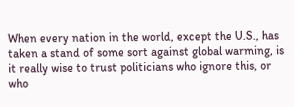When every nation in the world, except the U.S., has taken a stand of some sort against global warming, is it really wise to trust politicians who ignore this, or who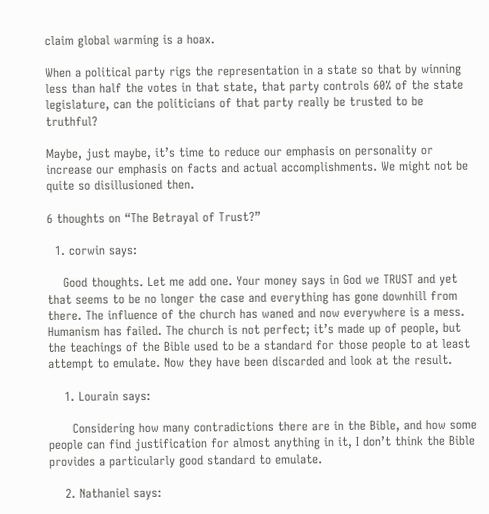claim global warming is a hoax.

When a political party rigs the representation in a state so that by winning less than half the votes in that state, that party controls 60% of the state legislature, can the politicians of that party really be trusted to be truthful?

Maybe, just maybe, it’s time to reduce our emphasis on personality or increase our emphasis on facts and actual accomplishments. We might not be quite so disillusioned then.

6 thoughts on “The Betrayal of Trust?”

  1. corwin says:

    Good thoughts. Let me add one. Your money says in God we TRUST and yet that seems to be no longer the case and everything has gone downhill from there. The influence of the church has waned and now everywhere is a mess. Humanism has failed. The church is not perfect; it’s made up of people, but the teachings of the Bible used to be a standard for those people to at least attempt to emulate. Now they have been discarded and look at the result.

    1. Lourain says:

      Considering how many contradictions there are in the Bible, and how some people can find justification for almost anything in it, I don’t think the Bible provides a particularly good standard to emulate.

    2. Nathaniel says: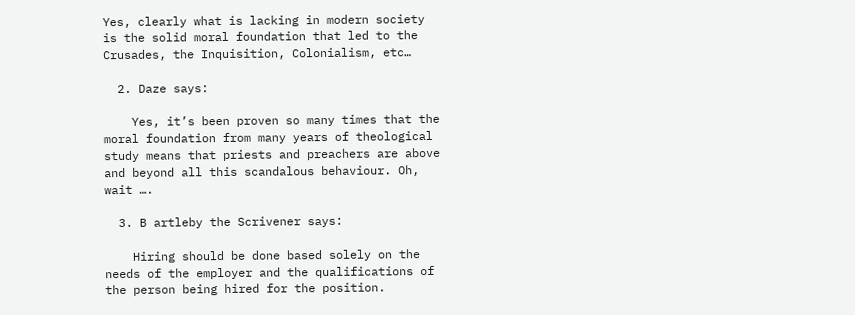Yes, clearly what is lacking in modern society is the solid moral foundation that led to the Crusades, the Inquisition, Colonialism, etc…

  2. Daze says:

    Yes, it’s been proven so many times that the moral foundation from many years of theological study means that priests and preachers are above and beyond all this scandalous behaviour. Oh, wait ….

  3. B artleby the Scrivener says:

    Hiring should be done based solely on the needs of the employer and the qualifications of the person being hired for the position.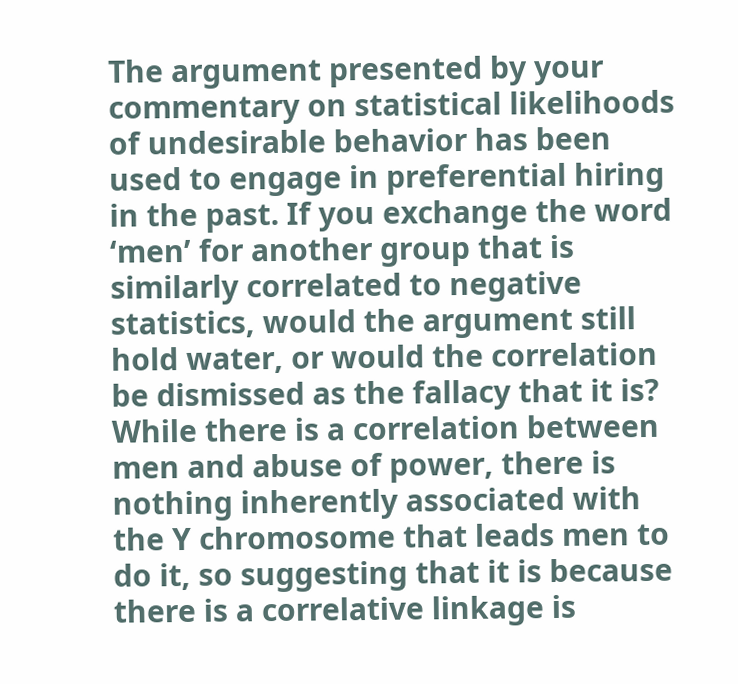The argument presented by your commentary on statistical likelihoods of undesirable behavior has been used to engage in preferential hiring in the past. If you exchange the word ‘men’ for another group that is similarly correlated to negative statistics, would the argument still hold water, or would the correlation be dismissed as the fallacy that it is? While there is a correlation between men and abuse of power, there is nothing inherently associated with the Y chromosome that leads men to do it, so suggesting that it is because there is a correlative linkage is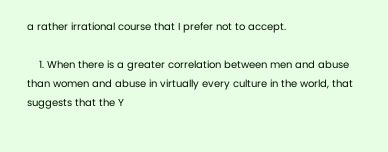a rather irrational course that I prefer not to accept.

    1. When there is a greater correlation between men and abuse than women and abuse in virtually every culture in the world, that suggests that the Y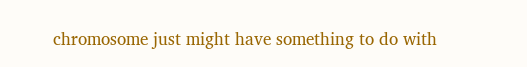chromosome just might have something to do with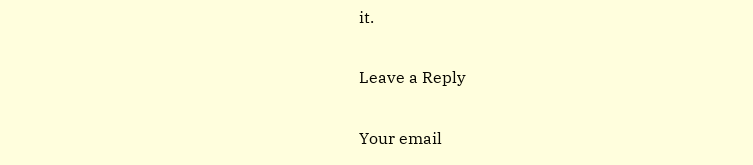it.

Leave a Reply

Your email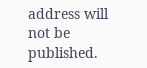address will not be published.